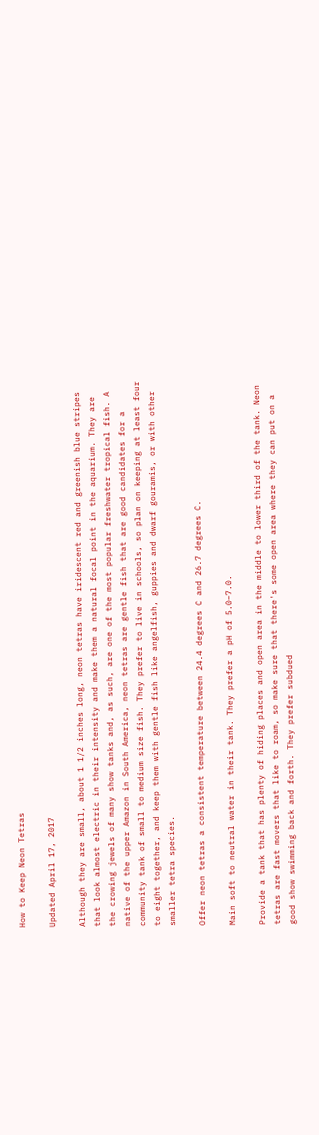How to Keep Neon Tetras

Updated April 17, 2017

Although they are small, about 1 1/2 inches long, neon tetras have iridescent red and greenish blue stripes that look almost electric in their intensity and make them a natural focal point in the aquarium. They are the crowing jewels of many show tanks and, as such, are one of the most popular freshwater tropical fish. A native of the upper Amazon in South America, neon tetras are gentle fish that are good candidates for a community tank of small to medium size fish. They prefer to live in schools, so plan on keeping at least four to eight together, and keep them with gentle fish like angelfish, guppies and dwarf gouramis, or with other smaller tetra species.

Offer neon tetras a consistent temperature between 24.4 degrees C and 26.7 degrees C.

Main soft to neutral water in their tank. They prefer a pH of 5.0–7.0.

Provide a tank that has plenty of hiding places and open area in the middle to lower third of the tank. Neon tetras are fast movers that like to roam, so make sure that there's some open area where they can put on a good show swimming back and forth. They prefer subdued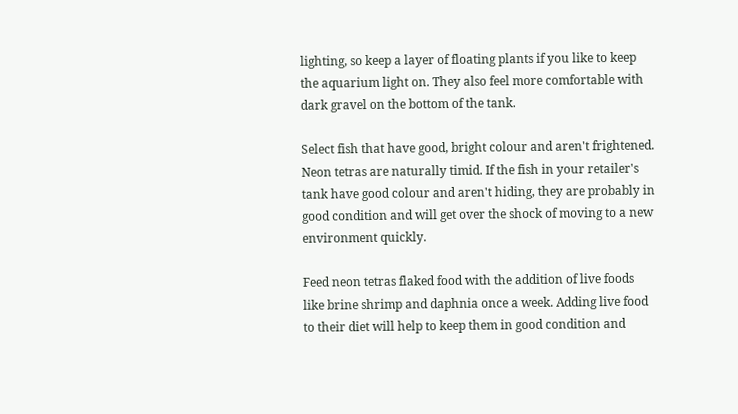lighting, so keep a layer of floating plants if you like to keep the aquarium light on. They also feel more comfortable with dark gravel on the bottom of the tank.

Select fish that have good, bright colour and aren't frightened. Neon tetras are naturally timid. If the fish in your retailer's tank have good colour and aren't hiding, they are probably in good condition and will get over the shock of moving to a new environment quickly.

Feed neon tetras flaked food with the addition of live foods like brine shrimp and daphnia once a week. Adding live food to their diet will help to keep them in good condition and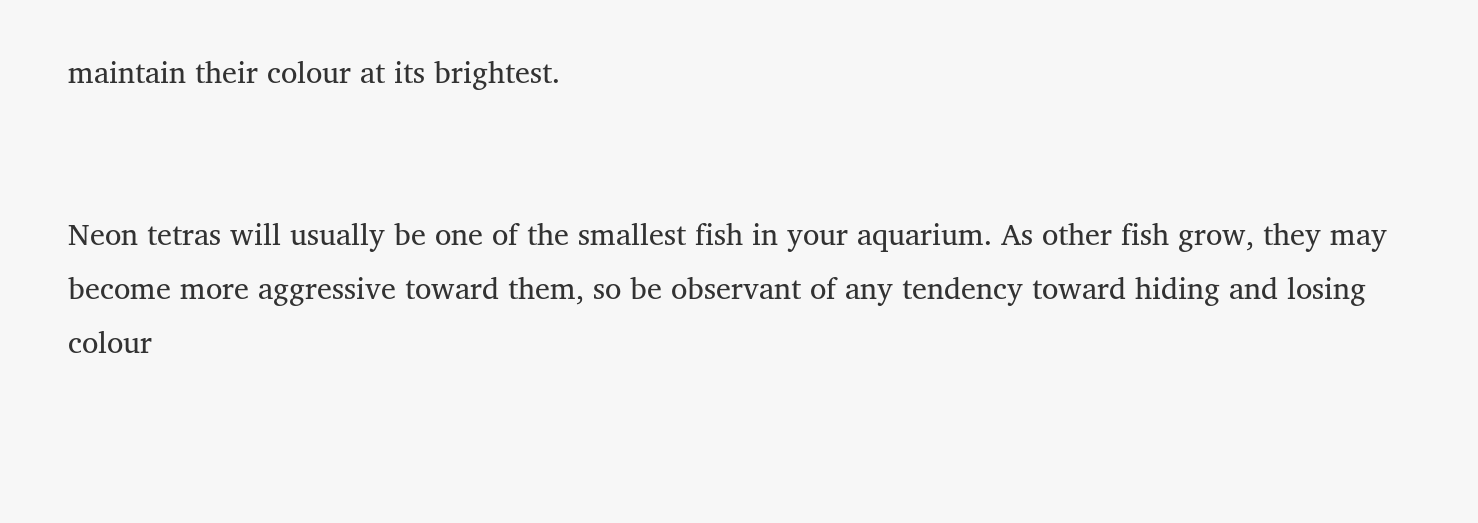maintain their colour at its brightest.


Neon tetras will usually be one of the smallest fish in your aquarium. As other fish grow, they may become more aggressive toward them, so be observant of any tendency toward hiding and losing colour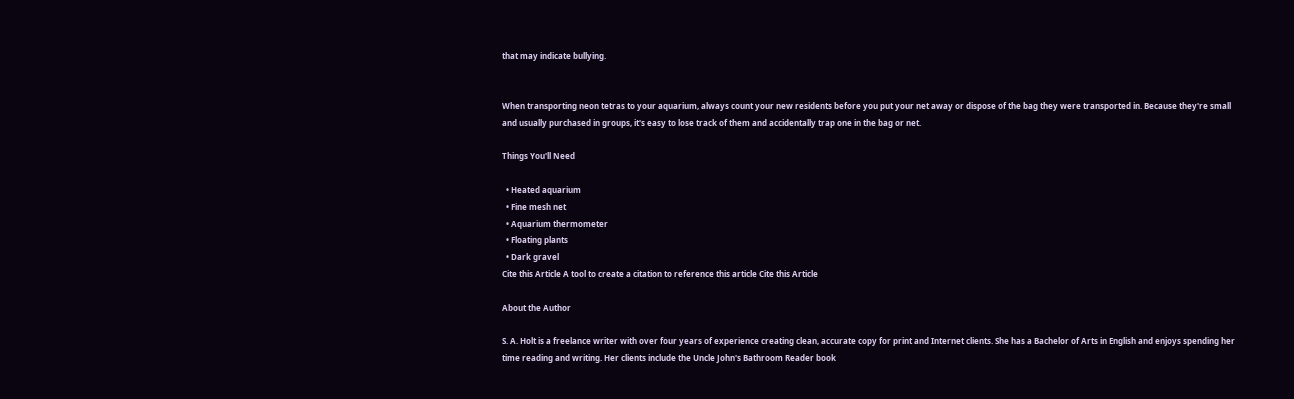that may indicate bullying.


When transporting neon tetras to your aquarium, always count your new residents before you put your net away or dispose of the bag they were transported in. Because they're small and usually purchased in groups, it's easy to lose track of them and accidentally trap one in the bag or net.

Things You'll Need

  • Heated aquarium
  • Fine mesh net
  • Aquarium thermometer
  • Floating plants
  • Dark gravel
Cite this Article A tool to create a citation to reference this article Cite this Article

About the Author

S. A. Holt is a freelance writer with over four years of experience creating clean, accurate copy for print and Internet clients. She has a Bachelor of Arts in English and enjoys spending her time reading and writing. Her clients include the Uncle John's Bathroom Reader book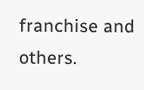franchise and others.